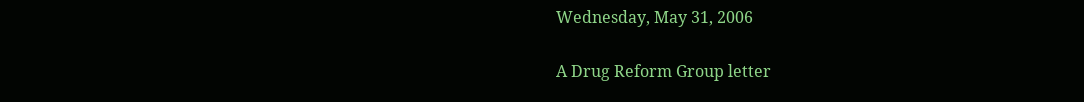Wednesday, May 31, 2006

A Drug Reform Group letter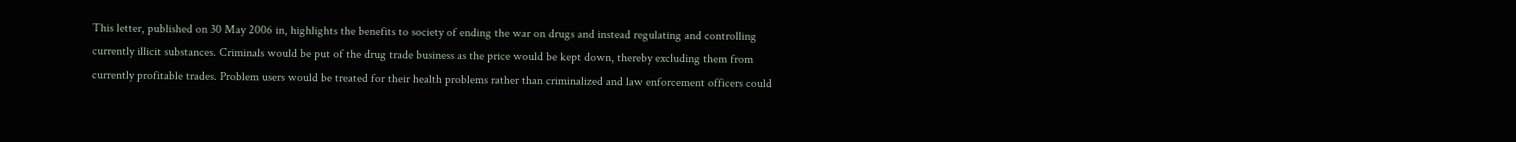This letter, published on 30 May 2006 in, highlights the benefits to society of ending the war on drugs and instead regulating and controlling currently illicit substances. Criminals would be put of the drug trade business as the price would be kept down, thereby excluding them from currently profitable trades. Problem users would be treated for their health problems rather than criminalized and law enforcement officers could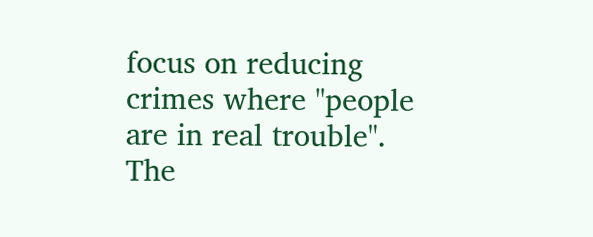focus on reducing crimes where "people are in real trouble". The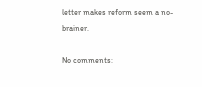letter makes reform seem a no-brainer.

No comments: